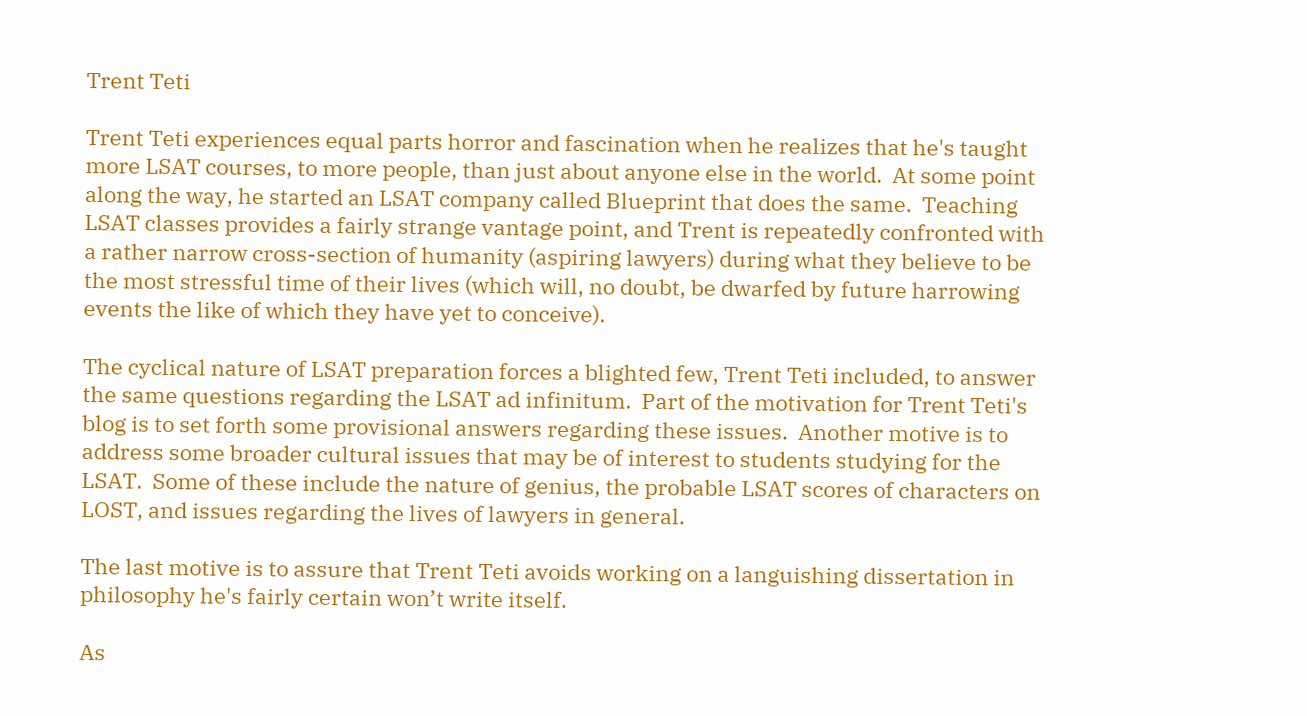Trent Teti

Trent Teti experiences equal parts horror and fascination when he realizes that he's taught more LSAT courses, to more people, than just about anyone else in the world.  At some point along the way, he started an LSAT company called Blueprint that does the same.  Teaching LSAT classes provides a fairly strange vantage point, and Trent is repeatedly confronted with a rather narrow cross-section of humanity (aspiring lawyers) during what they believe to be the most stressful time of their lives (which will, no doubt, be dwarfed by future harrowing events the like of which they have yet to conceive).

The cyclical nature of LSAT preparation forces a blighted few, Trent Teti included, to answer the same questions regarding the LSAT ad infinitum.  Part of the motivation for Trent Teti's blog is to set forth some provisional answers regarding these issues.  Another motive is to address some broader cultural issues that may be of interest to students studying for the LSAT.  Some of these include the nature of genius, the probable LSAT scores of characters on LOST, and issues regarding the lives of lawyers in general.

The last motive is to assure that Trent Teti avoids working on a languishing dissertation in philosophy he's fairly certain won’t write itself.

As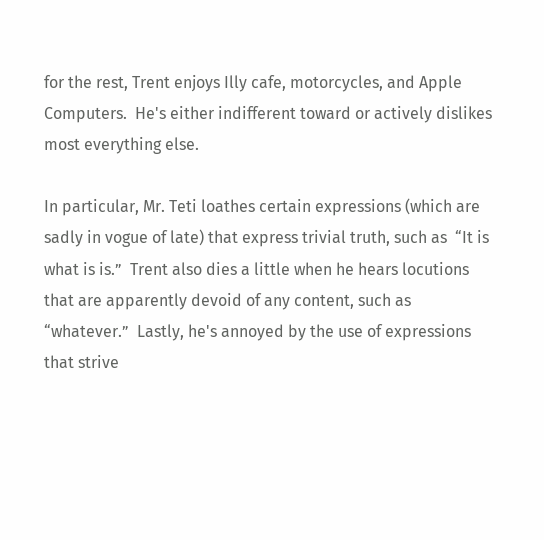for the rest, Trent enjoys Illy cafe, motorcycles, and Apple Computers.  He's either indifferent toward or actively dislikes most everything else.

In particular, Mr. Teti loathes certain expressions (which are sadly in vogue of late) that express trivial truth, such as  “It is what is is.”  Trent also dies a little when he hears locutions that are apparently devoid of any content, such as “whatever.”  Lastly, he's annoyed by the use of expressions that strive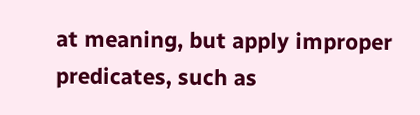at meaning, but apply improper predicates, such as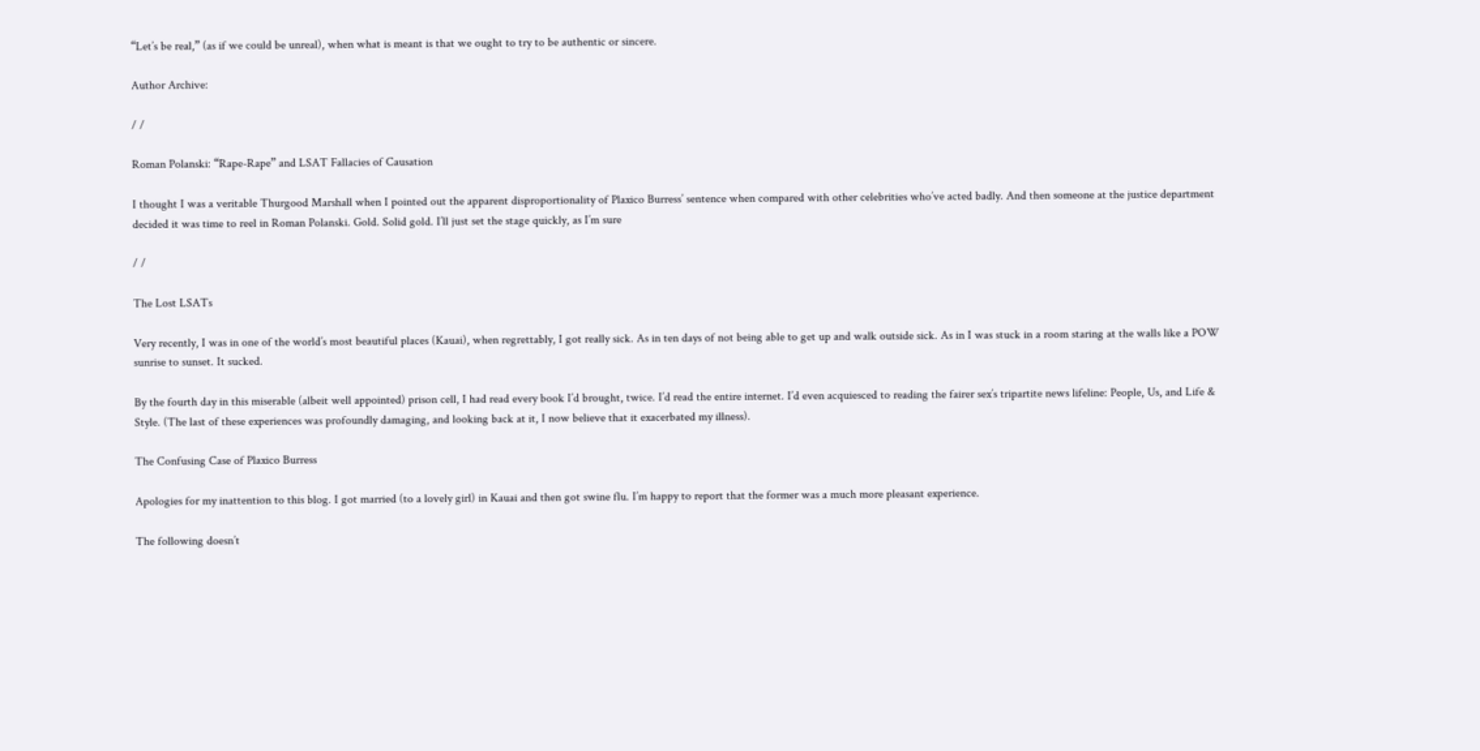“Let’s be real,” (as if we could be unreal), when what is meant is that we ought to try to be authentic or sincere.

Author Archive:

/ /

Roman Polanski: “Rape-Rape” and LSAT Fallacies of Causation

I thought I was a veritable Thurgood Marshall when I pointed out the apparent disproportionality of Plaxico Burress’ sentence when compared with other celebrities who’ve acted badly. And then someone at the justice department decided it was time to reel in Roman Polanski. Gold. Solid gold. I’ll just set the stage quickly, as I’m sure

/ /

The Lost LSATs

Very recently, I was in one of the world’s most beautiful places (Kauai), when regrettably, I got really sick. As in ten days of not being able to get up and walk outside sick. As in I was stuck in a room staring at the walls like a POW sunrise to sunset. It sucked.

By the fourth day in this miserable (albeit well appointed) prison cell, I had read every book I’d brought, twice. I’d read the entire internet. I’d even acquiesced to reading the fairer sex’s tripartite news lifeline: People, Us, and Life & Style. (The last of these experiences was profoundly damaging, and looking back at it, I now believe that it exacerbated my illness).

The Confusing Case of Plaxico Burress

Apologies for my inattention to this blog. I got married (to a lovely girl) in Kauai and then got swine flu. I’m happy to report that the former was a much more pleasant experience.

The following doesn’t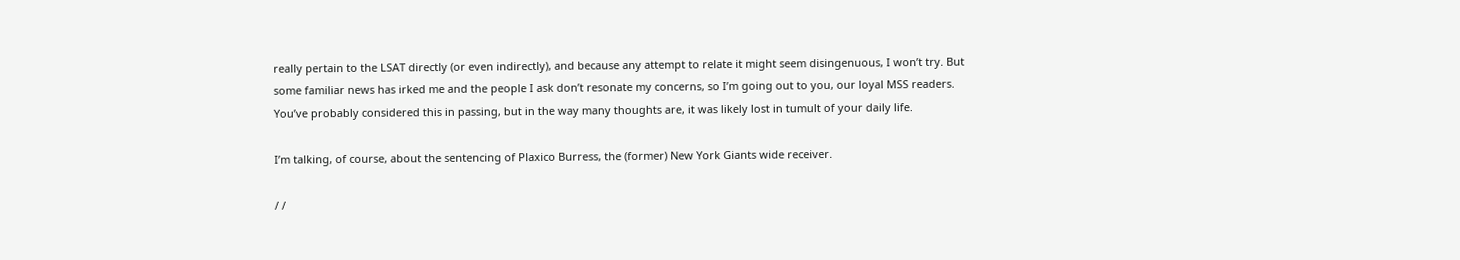really pertain to the LSAT directly (or even indirectly), and because any attempt to relate it might seem disingenuous, I won’t try. But some familiar news has irked me and the people I ask don’t resonate my concerns, so I’m going out to you, our loyal MSS readers. You’ve probably considered this in passing, but in the way many thoughts are, it was likely lost in tumult of your daily life.

I’m talking, of course, about the sentencing of Plaxico Burress, the (former) New York Giants wide receiver.

/ /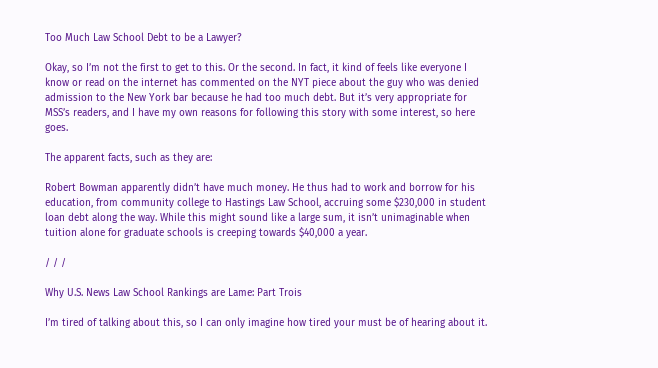Too Much Law School Debt to be a Lawyer?

Okay, so I’m not the first to get to this. Or the second. In fact, it kind of feels like everyone I know or read on the internet has commented on the NYT piece about the guy who was denied admission to the New York bar because he had too much debt. But it’s very appropriate for MSS’s readers, and I have my own reasons for following this story with some interest, so here goes.

The apparent facts, such as they are:

Robert Bowman apparently didn’t have much money. He thus had to work and borrow for his education, from community college to Hastings Law School, accruing some $230,000 in student loan debt along the way. While this might sound like a large sum, it isn’t unimaginable when tuition alone for graduate schools is creeping towards $40,000 a year.

/ / /

Why U.S. News Law School Rankings are Lame: Part Trois

I’m tired of talking about this, so I can only imagine how tired your must be of hearing about it.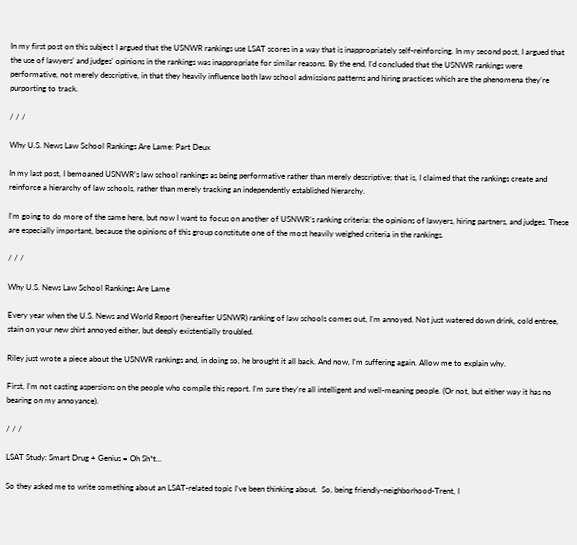In my first post on this subject I argued that the USNWR rankings use LSAT scores in a way that is inappropriately self-reinforcing. In my second post, I argued that the use of lawyers’ and judges’ opinions in the rankings was inappropriate for similar reasons. By the end, I’d concluded that the USNWR rankings were performative, not merely descriptive, in that they heavily influence both law school admissions patterns and hiring practices which are the phenomena they’re purporting to track.

/ / /

Why U.S. News Law School Rankings Are Lame: Part Deux

In my last post, I bemoaned USNWR’s law school rankings as being performative rather than merely descriptive; that is, I claimed that the rankings create and reinforce a hierarchy of law schools, rather than merely tracking an independently established hierarchy.

I’m going to do more of the same here, but now I want to focus on another of USNWR’s ranking criteria: the opinions of lawyers, hiring partners, and judges. These are especially important, because the opinions of this group constitute one of the most heavily weighed criteria in the rankings.

/ / /

Why U.S. News Law School Rankings Are Lame

Every year when the U.S. News and World Report (hereafter USNWR) ranking of law schools comes out, I’m annoyed. Not just watered down drink, cold entree, stain on your new shirt annoyed either, but deeply existentially troubled.

Riley just wrote a piece about the USNWR rankings and, in doing so, he brought it all back. And now, I’m suffering again. Allow me to explain why.

First, I’m not casting aspersions on the people who compile this report. I’m sure they’re all intelligent and well-meaning people. (Or not, but either way it has no bearing on my annoyance).

/ / /

LSAT Study: Smart Drug + Genius = Oh Sh*t…

So they asked me to write something about an LSAT-related topic I’ve been thinking about.  So, being friendly-neighborhood-Trent, I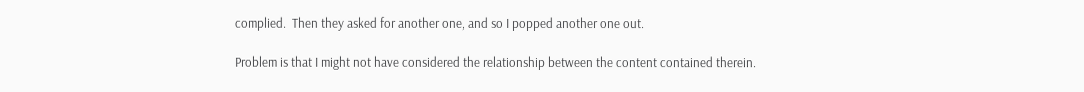complied.  Then they asked for another one, and so I popped another one out.

Problem is that I might not have considered the relationship between the content contained therein.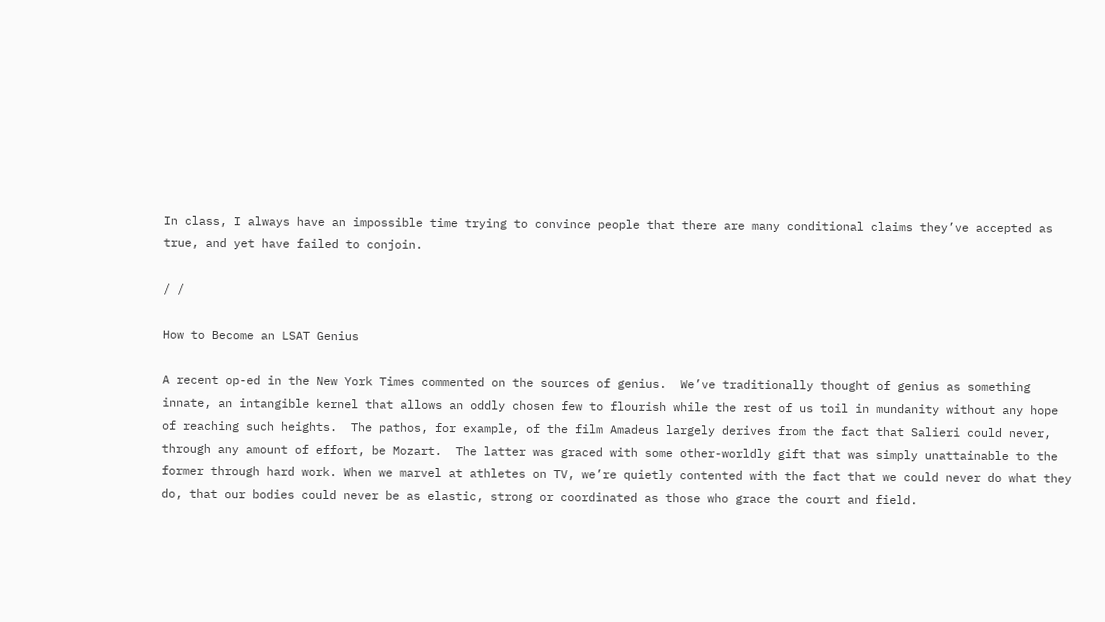In class, I always have an impossible time trying to convince people that there are many conditional claims they’ve accepted as true, and yet have failed to conjoin.

/ /

How to Become an LSAT Genius

A recent op-ed in the New York Times commented on the sources of genius.  We’ve traditionally thought of genius as something innate, an intangible kernel that allows an oddly chosen few to flourish while the rest of us toil in mundanity without any hope of reaching such heights.  The pathos, for example, of the film Amadeus largely derives from the fact that Salieri could never, through any amount of effort, be Mozart.  The latter was graced with some other-worldly gift that was simply unattainable to the former through hard work. When we marvel at athletes on TV, we’re quietly contented with the fact that we could never do what they do, that our bodies could never be as elastic, strong or coordinated as those who grace the court and field.